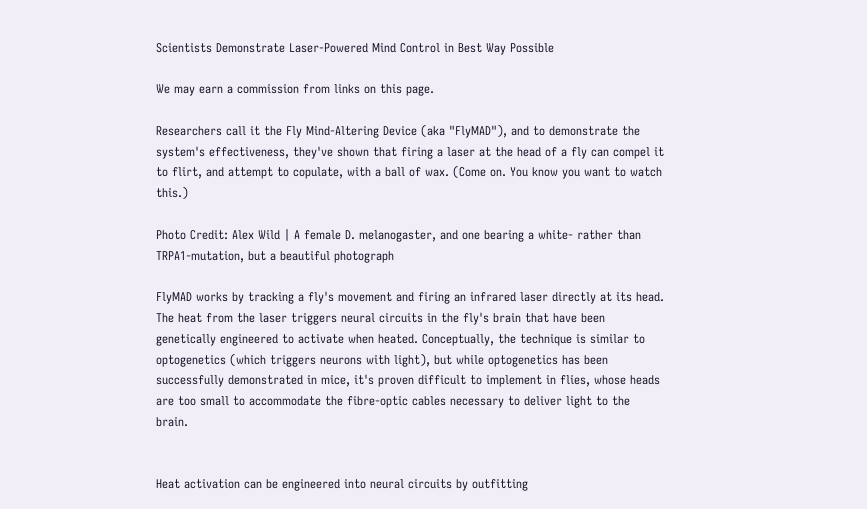Scientists Demonstrate Laser-Powered Mind Control in Best Way Possible

We may earn a commission from links on this page.

Researchers call it the Fly Mind-Altering Device (aka "FlyMAD"), and to demonstrate the system's effectiveness, they've shown that firing a laser at the head of a fly can compel it to flirt, and attempt to copulate, with a ball of wax. (Come on. You know you want to watch this.)

Photo Credit: Alex Wild | A female D. melanogaster, and one bearing a white- rather than TRPA1-mutation, but a beautiful photograph

FlyMAD works by tracking a fly's movement and firing an infrared laser directly at its head. The heat from the laser triggers neural circuits in the fly's brain that have been genetically engineered to activate when heated. Conceptually, the technique is similar to optogenetics (which triggers neurons with light), but while optogenetics has been successfully demonstrated in mice, it's proven difficult to implement in flies, whose heads are too small to accommodate the fibre-optic cables necessary to deliver light to the brain.


Heat activation can be engineered into neural circuits by outfitting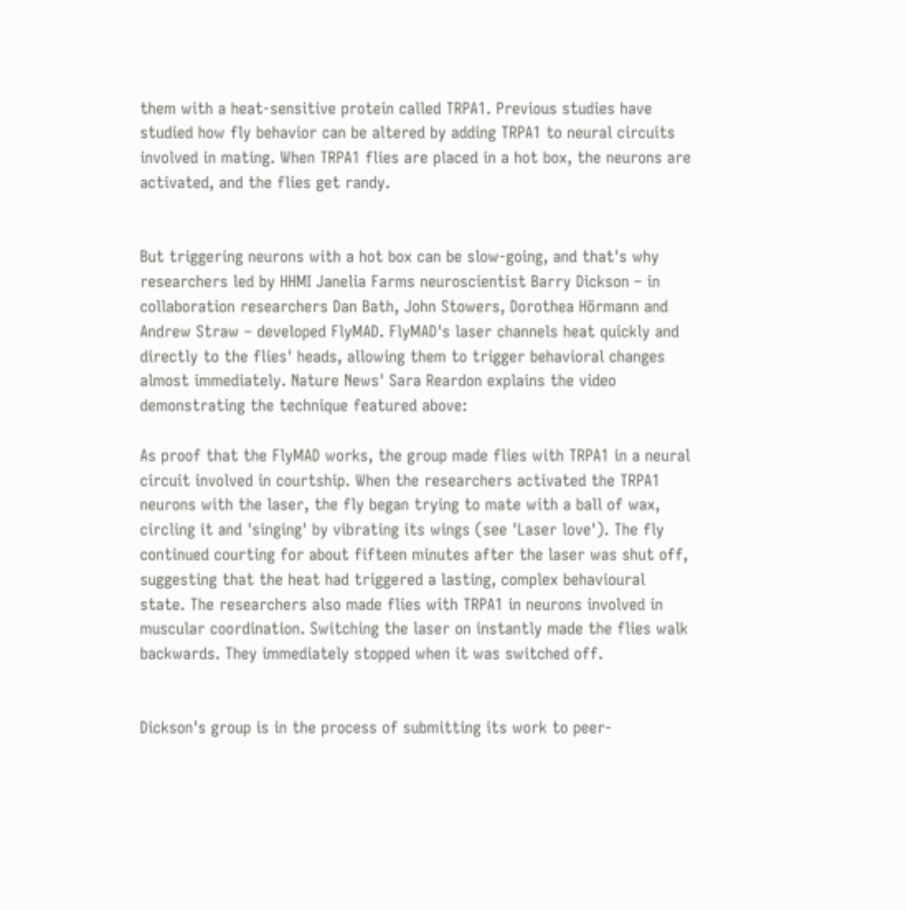them with a heat-sensitive protein called TRPA1. Previous studies have studied how fly behavior can be altered by adding TRPA1 to neural circuits involved in mating. When TRPA1 flies are placed in a hot box, the neurons are activated, and the flies get randy.


But triggering neurons with a hot box can be slow-going, and that's why researchers led by HHMI Janelia Farms neuroscientist Barry Dickson – in collaboration researchers Dan Bath, John Stowers, Dorothea Hörmann and Andrew Straw – developed FlyMAD. FlyMAD's laser channels heat quickly and directly to the flies' heads, allowing them to trigger behavioral changes almost immediately. Nature News' Sara Reardon explains the video demonstrating the technique featured above:

As proof that the FlyMAD works, the group made flies with TRPA1 in a neural circuit involved in courtship. When the researchers activated the TRPA1 neurons with the laser, the fly began trying to mate with a ball of wax, circling it and 'singing' by vibrating its wings (see 'Laser love'). The fly continued courting for about fifteen minutes after the laser was shut off, suggesting that the heat had triggered a lasting, complex behavioural state. The researchers also made flies with TRPA1 in neurons involved in muscular coordination. Switching the laser on instantly made the flies walk backwards. They immediately stopped when it was switched off.


Dickson's group is in the process of submitting its work to peer-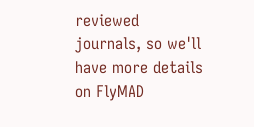reviewed journals, so we'll have more details on FlyMAD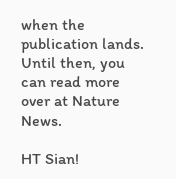when the publication lands. Until then, you can read more over at Nature News.

HT Sian!